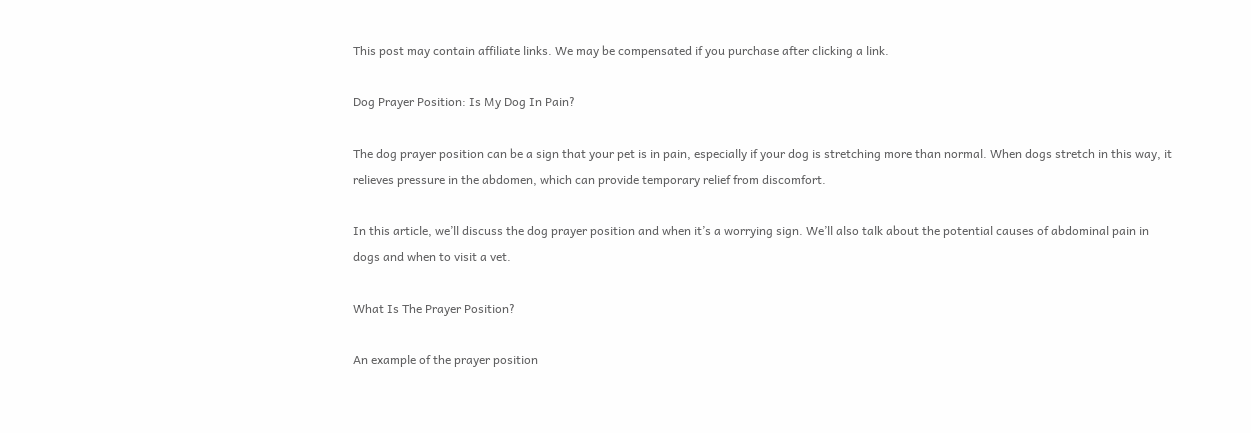This post may contain affiliate links. We may be compensated if you purchase after clicking a link.

Dog Prayer Position: Is My Dog In Pain?

The dog prayer position can be a sign that your pet is in pain, especially if your dog is stretching more than normal. When dogs stretch in this way, it relieves pressure in the abdomen, which can provide temporary relief from discomfort.

In this article, we’ll discuss the dog prayer position and when it’s a worrying sign. We’ll also talk about the potential causes of abdominal pain in dogs and when to visit a vet.

What Is The Prayer Position?

An example of the prayer position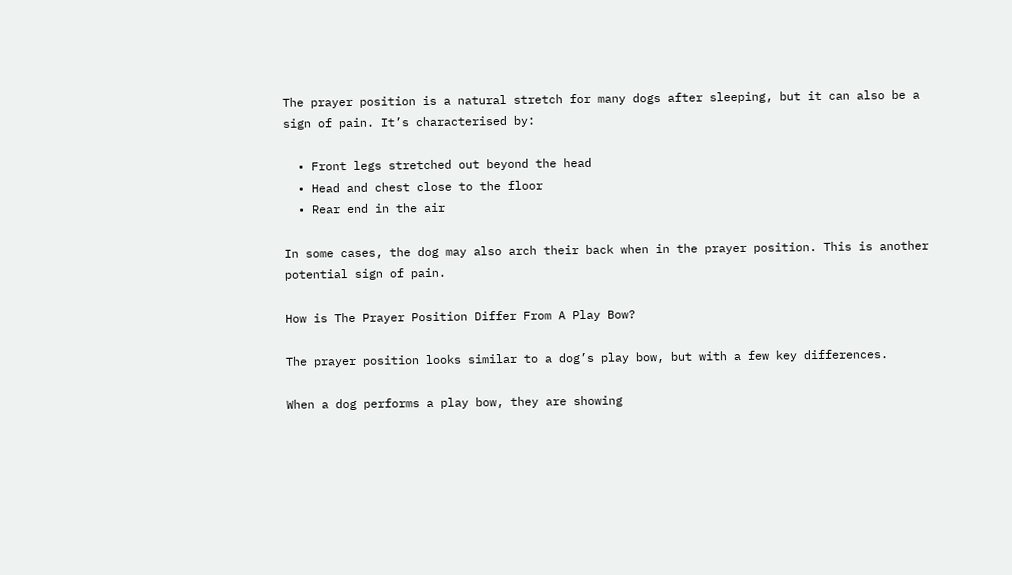The prayer position is a natural stretch for many dogs after sleeping, but it can also be a sign of pain. It’s characterised by:

  • Front legs stretched out beyond the head
  • Head and chest close to the floor
  • Rear end in the air

In some cases, the dog may also arch their back when in the prayer position. This is another potential sign of pain.

How is The Prayer Position Differ From A Play Bow?

The prayer position looks similar to a dog’s play bow, but with a few key differences.

When a dog performs a play bow, they are showing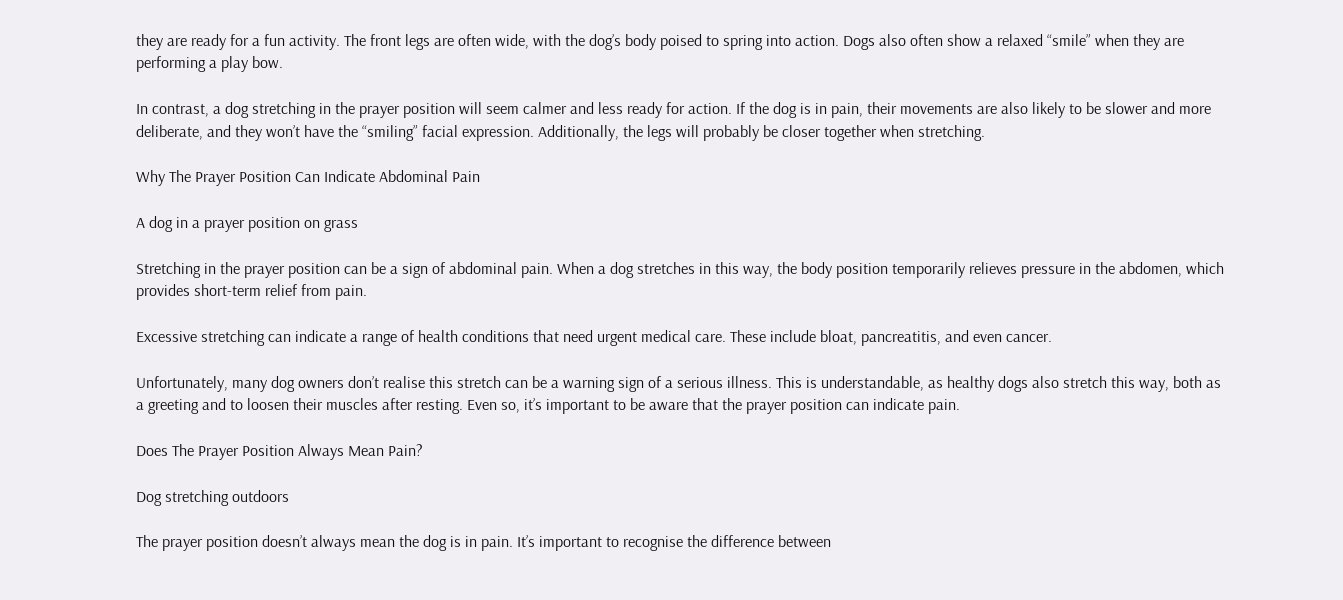they are ready for a fun activity. The front legs are often wide, with the dog’s body poised to spring into action. Dogs also often show a relaxed “smile” when they are performing a play bow.

In contrast, a dog stretching in the prayer position will seem calmer and less ready for action. If the dog is in pain, their movements are also likely to be slower and more deliberate, and they won’t have the “smiling” facial expression. Additionally, the legs will probably be closer together when stretching.

Why The Prayer Position Can Indicate Abdominal Pain

A dog in a prayer position on grass

Stretching in the prayer position can be a sign of abdominal pain. When a dog stretches in this way, the body position temporarily relieves pressure in the abdomen, which provides short-term relief from pain.

Excessive stretching can indicate a range of health conditions that need urgent medical care. These include bloat, pancreatitis, and even cancer.

Unfortunately, many dog owners don’t realise this stretch can be a warning sign of a serious illness. This is understandable, as healthy dogs also stretch this way, both as a greeting and to loosen their muscles after resting. Even so, it’s important to be aware that the prayer position can indicate pain.

Does The Prayer Position Always Mean Pain?

Dog stretching outdoors

The prayer position doesn’t always mean the dog is in pain. It’s important to recognise the difference between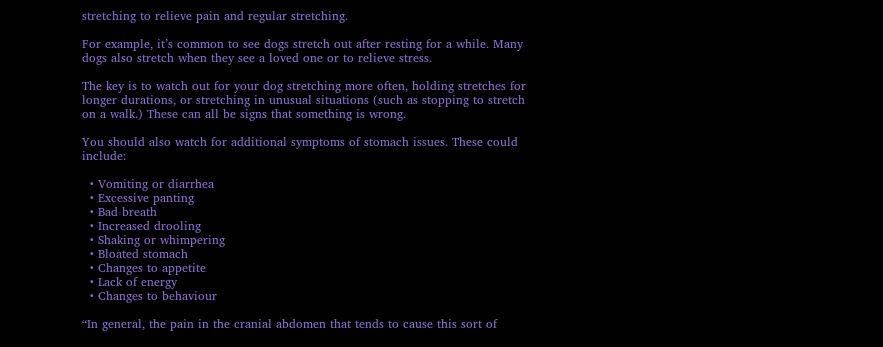stretching to relieve pain and regular stretching.

For example, it’s common to see dogs stretch out after resting for a while. Many dogs also stretch when they see a loved one or to relieve stress.

The key is to watch out for your dog stretching more often, holding stretches for longer durations, or stretching in unusual situations (such as stopping to stretch on a walk.) These can all be signs that something is wrong.

You should also watch for additional symptoms of stomach issues. These could include:

  • Vomiting or diarrhea
  • Excessive panting
  • Bad breath
  • Increased drooling
  • Shaking or whimpering
  • Bloated stomach
  • Changes to appetite
  • Lack of energy
  • Changes to behaviour

“In general, the pain in the cranial abdomen that tends to cause this sort of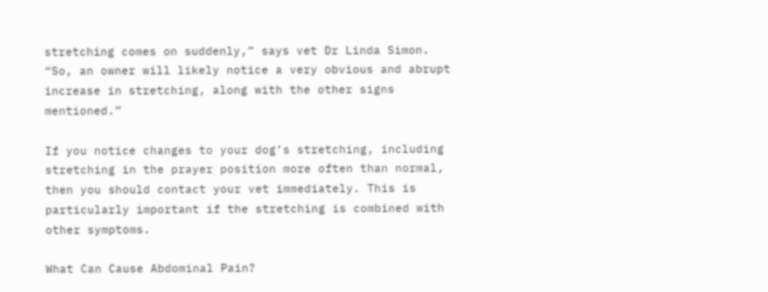stretching comes on suddenly,” says vet Dr Linda Simon. “So, an owner will likely notice a very obvious and abrupt increase in stretching, along with the other signs mentioned.”

If you notice changes to your dog’s stretching, including stretching in the prayer position more often than normal, then you should contact your vet immediately. This is particularly important if the stretching is combined with other symptoms.

What Can Cause Abdominal Pain?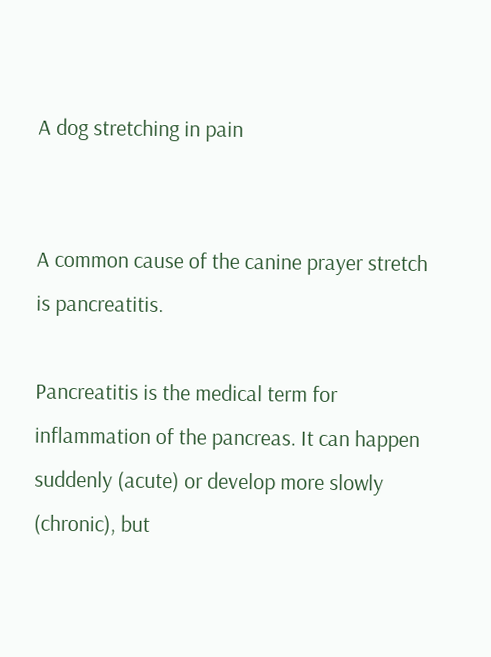A dog stretching in pain


A common cause of the canine prayer stretch is pancreatitis.

Pancreatitis is the medical term for inflammation of the pancreas. It can happen suddenly (acute) or develop more slowly (chronic), but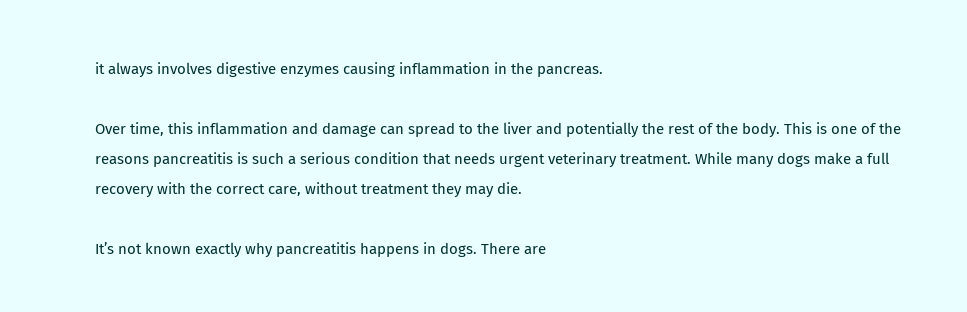it always involves digestive enzymes causing inflammation in the pancreas.

Over time, this inflammation and damage can spread to the liver and potentially the rest of the body. This is one of the reasons pancreatitis is such a serious condition that needs urgent veterinary treatment. While many dogs make a full recovery with the correct care, without treatment they may die.

It’s not known exactly why pancreatitis happens in dogs. There are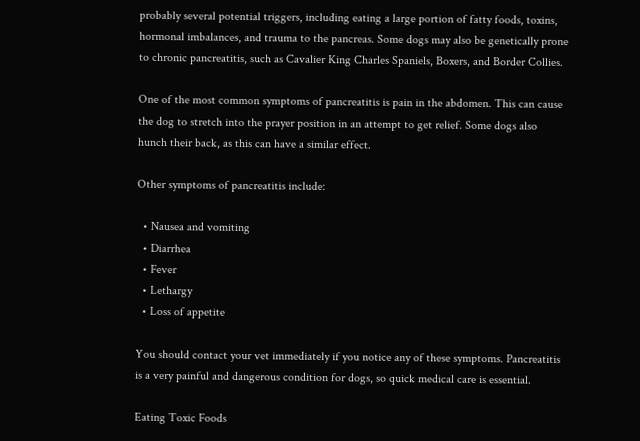probably several potential triggers, including eating a large portion of fatty foods, toxins, hormonal imbalances, and trauma to the pancreas. Some dogs may also be genetically prone to chronic pancreatitis, such as Cavalier King Charles Spaniels, Boxers, and Border Collies.

One of the most common symptoms of pancreatitis is pain in the abdomen. This can cause the dog to stretch into the prayer position in an attempt to get relief. Some dogs also hunch their back, as this can have a similar effect.

Other symptoms of pancreatitis include:

  • Nausea and vomiting
  • Diarrhea
  • Fever
  • Lethargy
  • Loss of appetite

You should contact your vet immediately if you notice any of these symptoms. Pancreatitis is a very painful and dangerous condition for dogs, so quick medical care is essential.

Eating Toxic Foods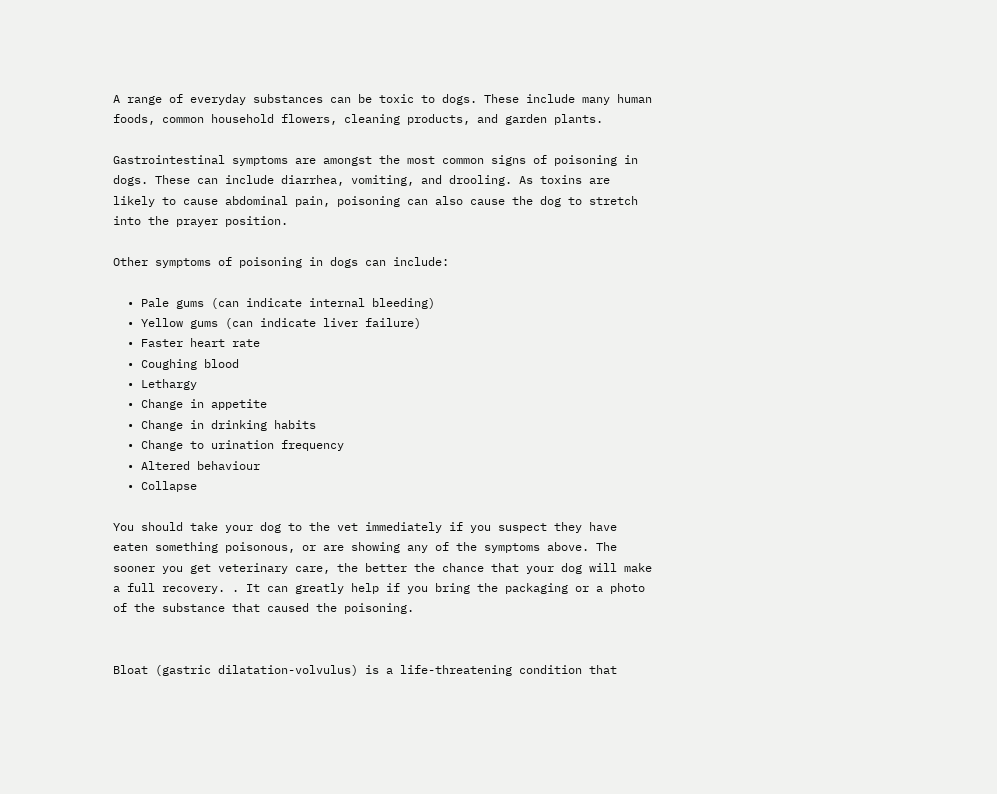A range of everyday substances can be toxic to dogs. These include many human foods, common household flowers, cleaning products, and garden plants.

Gastrointestinal symptoms are amongst the most common signs of poisoning in dogs. These can include diarrhea, vomiting, and drooling. As toxins are likely to cause abdominal pain, poisoning can also cause the dog to stretch into the prayer position.

Other symptoms of poisoning in dogs can include:

  • Pale gums (can indicate internal bleeding)
  • Yellow gums (can indicate liver failure)
  • Faster heart rate
  • Coughing blood
  • Lethargy
  • Change in appetite
  • Change in drinking habits
  • Change to urination frequency
  • Altered behaviour
  • Collapse

You should take your dog to the vet immediately if you suspect they have eaten something poisonous, or are showing any of the symptoms above. The sooner you get veterinary care, the better the chance that your dog will make a full recovery. . It can greatly help if you bring the packaging or a photo of the substance that caused the poisoning.


Bloat (gastric dilatation-volvulus) is a life-threatening condition that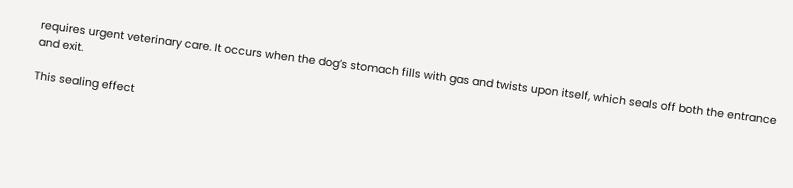requires urgent veterinary care. It occurs when the dog’s stomach fills with gas and twists upon itself, which seals off both the entrance and exit.

This sealing effect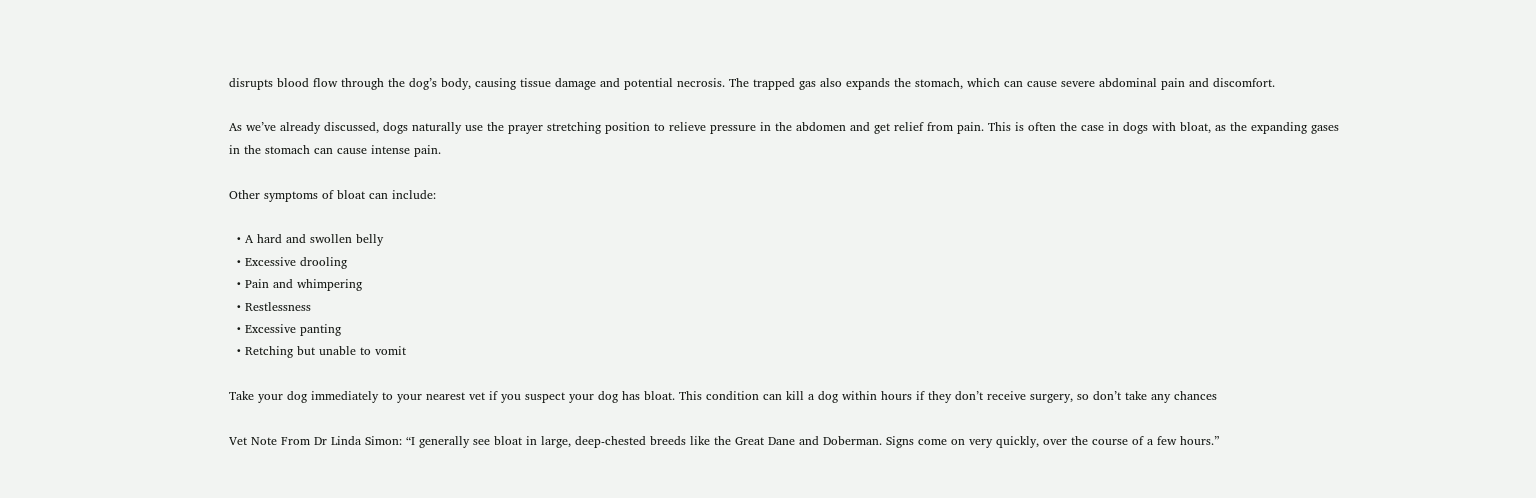disrupts blood flow through the dog’s body, causing tissue damage and potential necrosis. The trapped gas also expands the stomach, which can cause severe abdominal pain and discomfort.

As we’ve already discussed, dogs naturally use the prayer stretching position to relieve pressure in the abdomen and get relief from pain. This is often the case in dogs with bloat, as the expanding gases in the stomach can cause intense pain.

Other symptoms of bloat can include:

  • A hard and swollen belly
  • Excessive drooling
  • Pain and whimpering
  • Restlessness
  • Excessive panting
  • Retching but unable to vomit

Take your dog immediately to your nearest vet if you suspect your dog has bloat. This condition can kill a dog within hours if they don’t receive surgery, so don’t take any chances

Vet Note From Dr Linda Simon: “I generally see bloat in large, deep-chested breeds like the Great Dane and Doberman. Signs come on very quickly, over the course of a few hours.”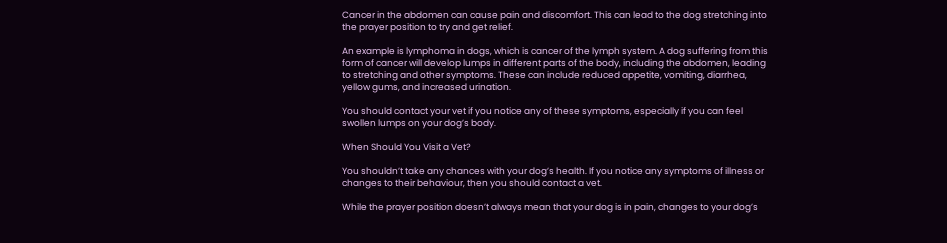Cancer in the abdomen can cause pain and discomfort. This can lead to the dog stretching into the prayer position to try and get relief.

An example is lymphoma in dogs, which is cancer of the lymph system. A dog suffering from this form of cancer will develop lumps in different parts of the body, including the abdomen, leading to stretching and other symptoms. These can include reduced appetite, vomiting, diarrhea, yellow gums, and increased urination.

You should contact your vet if you notice any of these symptoms, especially if you can feel swollen lumps on your dog’s body.

When Should You Visit a Vet?

You shouldn’t take any chances with your dog’s health. If you notice any symptoms of illness or changes to their behaviour, then you should contact a vet.

While the prayer position doesn’t always mean that your dog is in pain, changes to your dog’s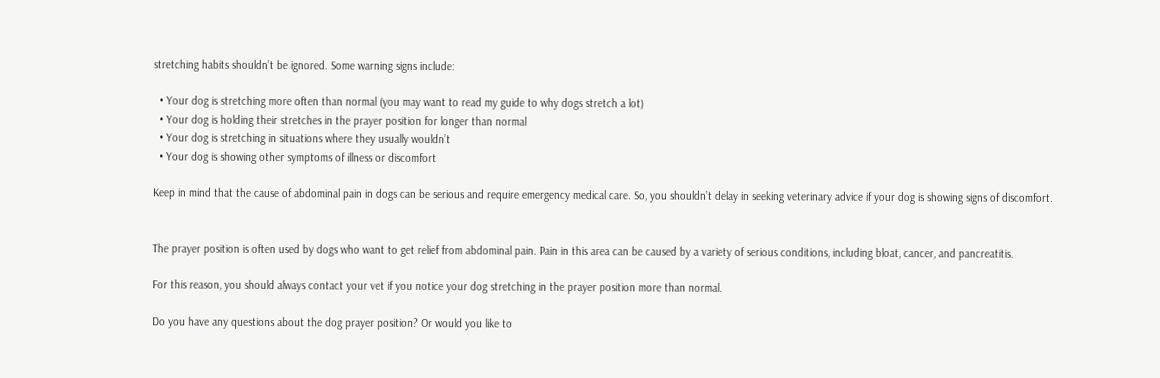stretching habits shouldn’t be ignored. Some warning signs include:

  • Your dog is stretching more often than normal (you may want to read my guide to why dogs stretch a lot)
  • Your dog is holding their stretches in the prayer position for longer than normal
  • Your dog is stretching in situations where they usually wouldn’t
  • Your dog is showing other symptoms of illness or discomfort

Keep in mind that the cause of abdominal pain in dogs can be serious and require emergency medical care. So, you shouldn’t delay in seeking veterinary advice if your dog is showing signs of discomfort.


The prayer position is often used by dogs who want to get relief from abdominal pain. Pain in this area can be caused by a variety of serious conditions, including bloat, cancer, and pancreatitis.

For this reason, you should always contact your vet if you notice your dog stretching in the prayer position more than normal.

Do you have any questions about the dog prayer position? Or would you like to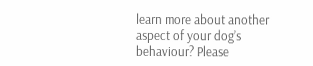learn more about another aspect of your dog’s behaviour? Please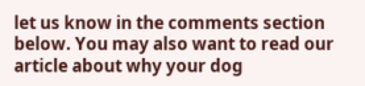let us know in the comments section below. You may also want to read our article about why your dog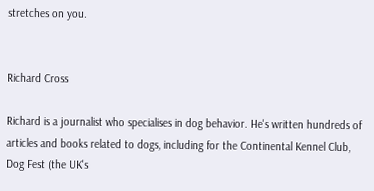stretches on you.


Richard Cross

Richard is a journalist who specialises in dog behavior. He's written hundreds of articles and books related to dogs, including for the Continental Kennel Club, Dog Fest (the UK's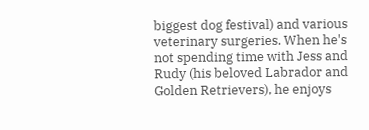biggest dog festival) and various veterinary surgeries. When he's not spending time with Jess and Rudy (his beloved Labrador and Golden Retrievers), he enjoys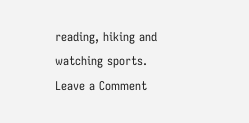reading, hiking and watching sports.
Leave a Comment